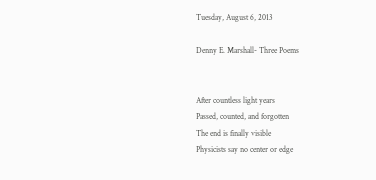Tuesday, August 6, 2013

Denny E. Marshall- Three Poems


After countless light years
Passed, counted, and forgotten
The end is finally visible
Physicists say no center or edge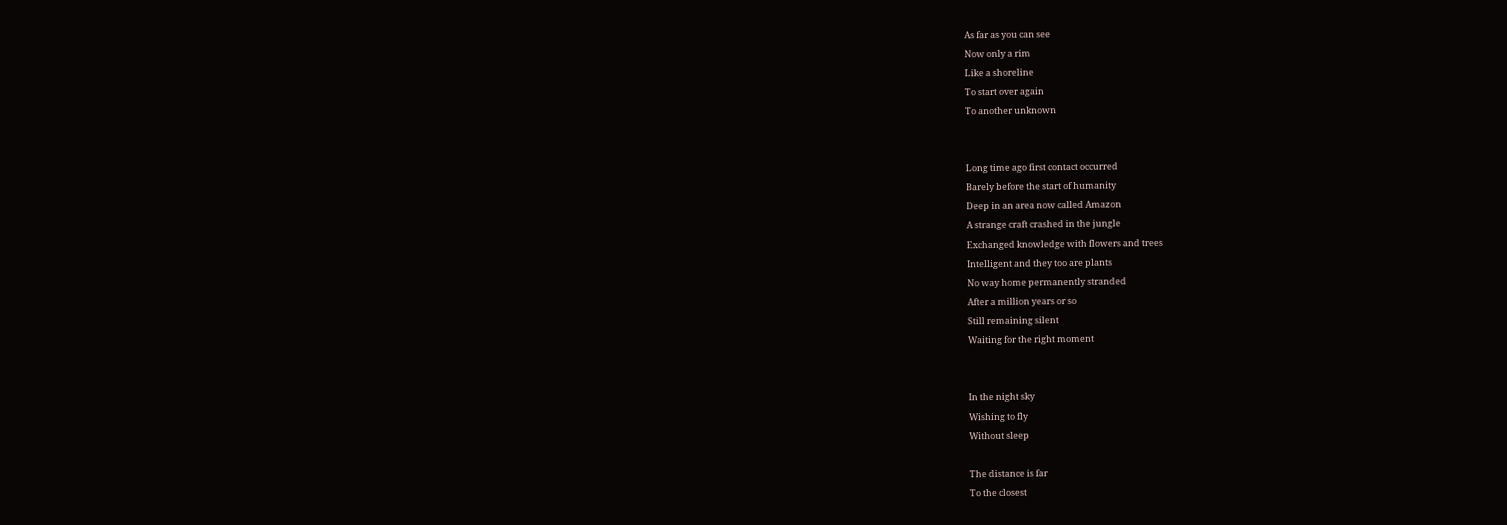As far as you can see
Now only a rim
Like a shoreline
To start over again
To another unknown


Long time ago first contact occurred
Barely before the start of humanity
Deep in an area now called Amazon
A strange craft crashed in the jungle
Exchanged knowledge with flowers and trees
Intelligent and they too are plants
No way home permanently stranded
After a million years or so
Still remaining silent
Waiting for the right moment


In the night sky
Wishing to fly
Without sleep

The distance is far
To the closest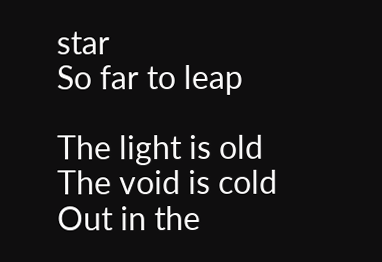star
So far to leap

The light is old
The void is cold
Out in the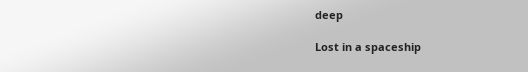deep

Lost in a spaceship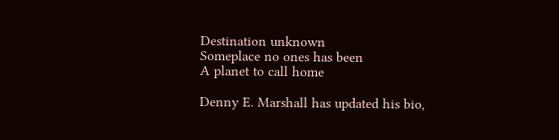Destination unknown
Someplace no ones has been
A planet to call home

Denny E. Marshall has updated his bio,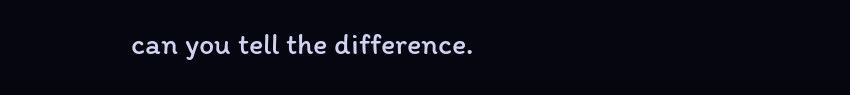can you tell the difference.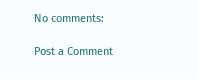No comments:

Post a Comment